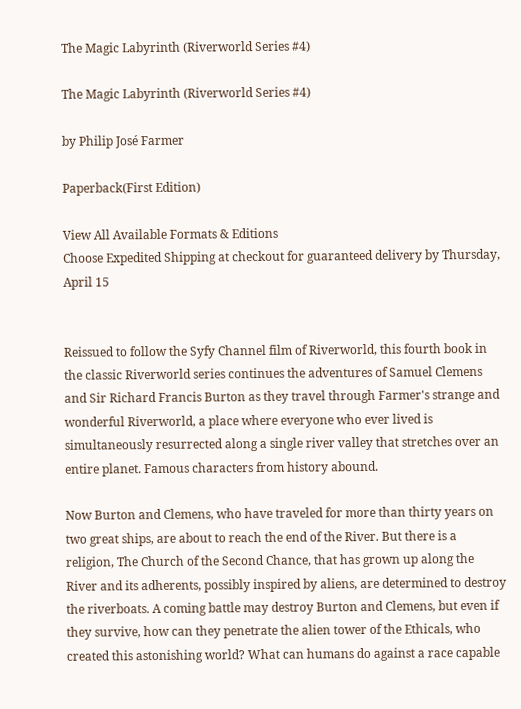The Magic Labyrinth (Riverworld Series #4)

The Magic Labyrinth (Riverworld Series #4)

by Philip José Farmer

Paperback(First Edition)

View All Available Formats & Editions
Choose Expedited Shipping at checkout for guaranteed delivery by Thursday, April 15


Reissued to follow the Syfy Channel film of Riverworld, this fourth book in the classic Riverworld series continues the adventures of Samuel Clemens and Sir Richard Francis Burton as they travel through Farmer's strange and wonderful Riverworld, a place where everyone who ever lived is simultaneously resurrected along a single river valley that stretches over an entire planet. Famous characters from history abound.

Now Burton and Clemens, who have traveled for more than thirty years on two great ships, are about to reach the end of the River. But there is a religion, The Church of the Second Chance, that has grown up along the River and its adherents, possibly inspired by aliens, are determined to destroy the riverboats. A coming battle may destroy Burton and Clemens, but even if they survive, how can they penetrate the alien tower of the Ethicals, who created this astonishing world? What can humans do against a race capable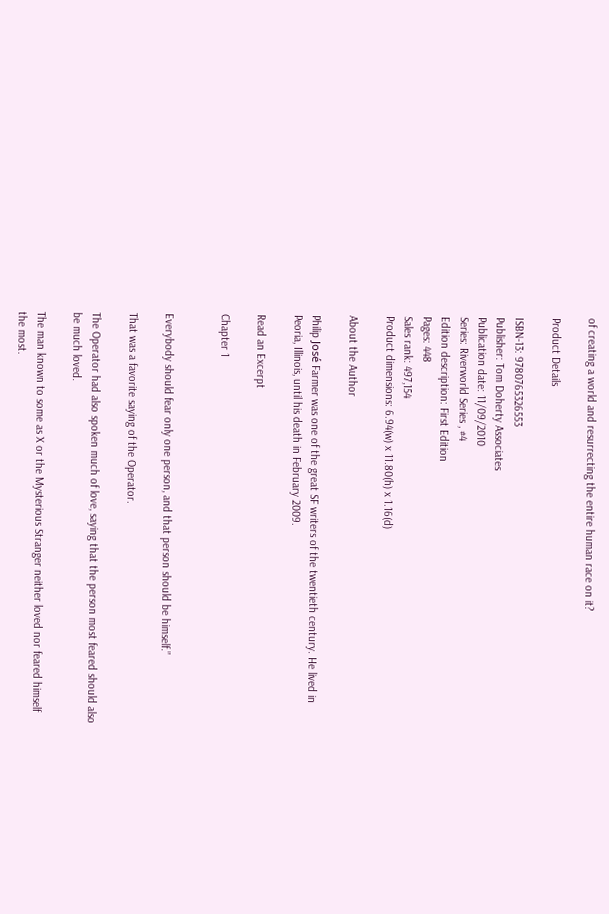of creating a world and resurrecting the entire human race on it?

Product Details

ISBN-13: 9780765326553
Publisher: Tom Doherty Associates
Publication date: 11/09/2010
Series: Riverworld Series , #4
Edition description: First Edition
Pages: 448
Sales rank: 497,154
Product dimensions: 6.94(w) x 11.80(h) x 1.16(d)

About the Author

Philip José Farmer was one of the great SF writers of the twentieth century. He lived in Peoria, Illinois, until his death in February 2009.

Read an Excerpt

Chapter 1


Everybody should fear only one person, and that person should be himself.”

That was a favorite saying of the Operator.

The Operator had also spoken much of love, saying that the person most feared should also be much loved.

The man known to some as X or the Mysterious Stranger neither loved nor feared himself the most.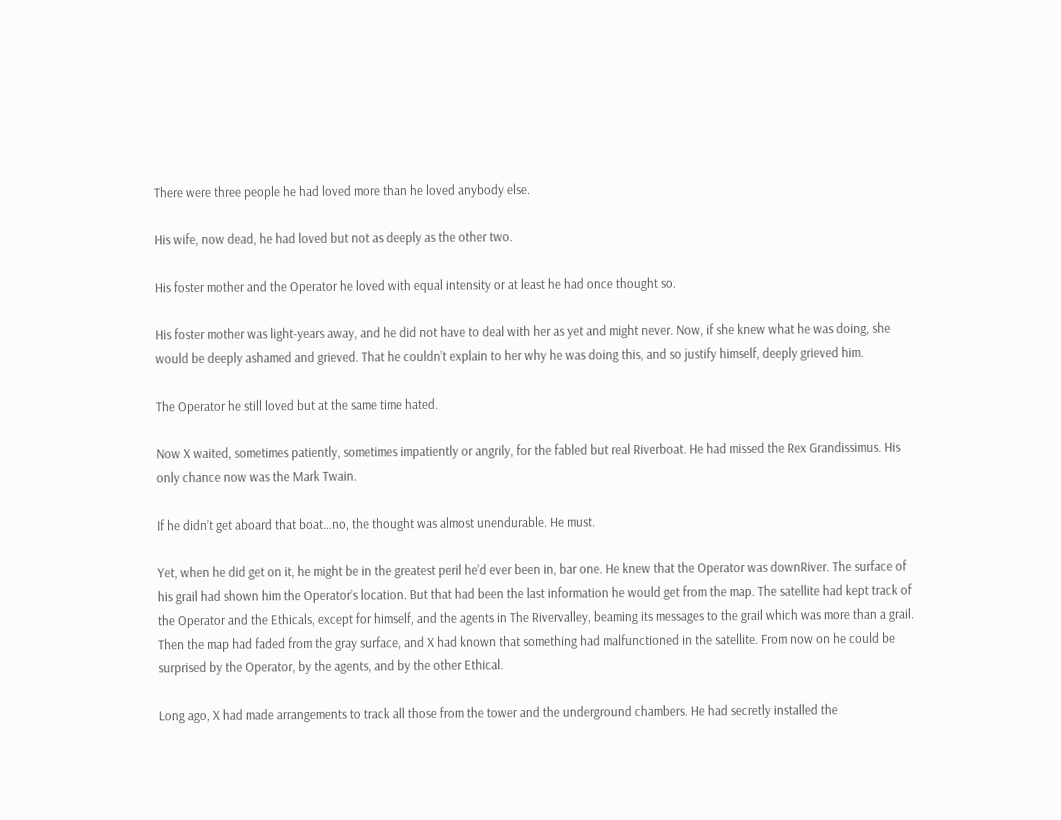There were three people he had loved more than he loved anybody else.

His wife, now dead, he had loved but not as deeply as the other two.

His foster mother and the Operator he loved with equal intensity or at least he had once thought so.

His foster mother was light-years away, and he did not have to deal with her as yet and might never. Now, if she knew what he was doing, she would be deeply ashamed and grieved. That he couldn’t explain to her why he was doing this, and so justify himself, deeply grieved him.

The Operator he still loved but at the same time hated.

Now X waited, sometimes patiently, sometimes impatiently or angrily, for the fabled but real Riverboat. He had missed the Rex Grandissimus. His only chance now was the Mark Twain.

If he didn’t get aboard that boat…no, the thought was almost unendurable. He must.

Yet, when he did get on it, he might be in the greatest peril he’d ever been in, bar one. He knew that the Operator was downRiver. The surface of his grail had shown him the Operator’s location. But that had been the last information he would get from the map. The satellite had kept track of the Operator and the Ethicals, except for himself, and the agents in The Rivervalley, beaming its messages to the grail which was more than a grail. Then the map had faded from the gray surface, and X had known that something had malfunctioned in the satellite. From now on he could be surprised by the Operator, by the agents, and by the other Ethical.

Long ago, X had made arrangements to track all those from the tower and the underground chambers. He had secretly installed the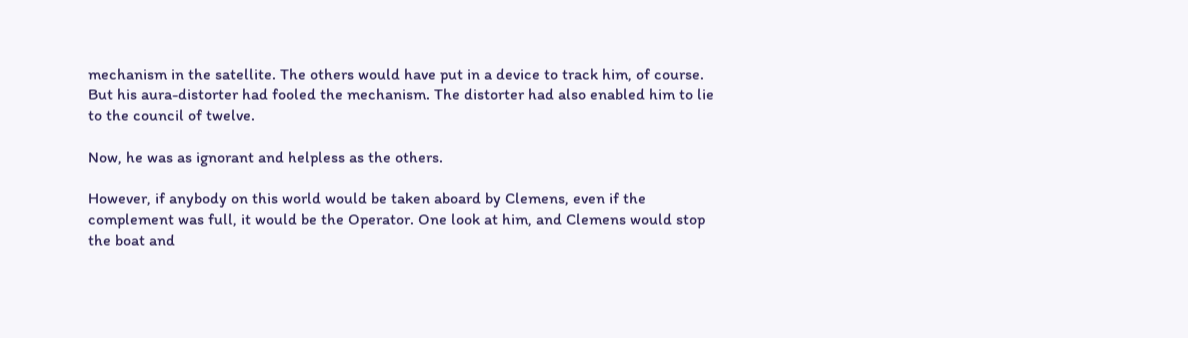mechanism in the satellite. The others would have put in a device to track him, of course. But his aura-distorter had fooled the mechanism. The distorter had also enabled him to lie to the council of twelve.

Now, he was as ignorant and helpless as the others.

However, if anybody on this world would be taken aboard by Clemens, even if the complement was full, it would be the Operator. One look at him, and Clemens would stop the boat and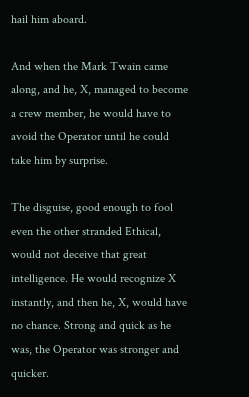hail him aboard.

And when the Mark Twain came along, and he, X, managed to become a crew member, he would have to avoid the Operator until he could take him by surprise.

The disguise, good enough to fool even the other stranded Ethical, would not deceive that great intelligence. He would recognize X instantly, and then he, X, would have no chance. Strong and quick as he was, the Operator was stronger and quicker.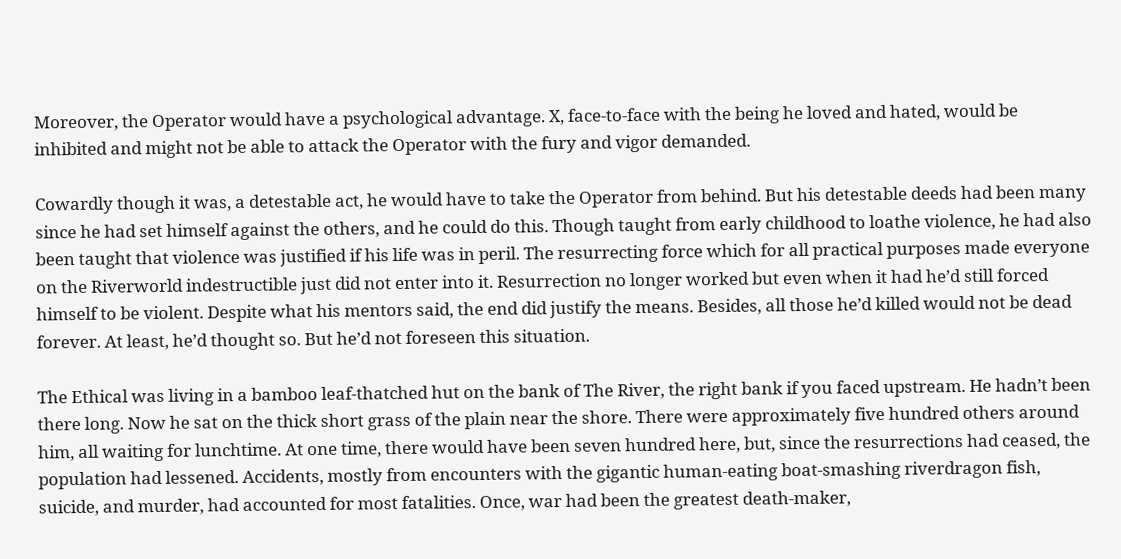Moreover, the Operator would have a psychological advantage. X, face-to-face with the being he loved and hated, would be inhibited and might not be able to attack the Operator with the fury and vigor demanded.

Cowardly though it was, a detestable act, he would have to take the Operator from behind. But his detestable deeds had been many since he had set himself against the others, and he could do this. Though taught from early childhood to loathe violence, he had also been taught that violence was justified if his life was in peril. The resurrecting force which for all practical purposes made everyone on the Riverworld indestructible just did not enter into it. Resurrection no longer worked but even when it had he’d still forced himself to be violent. Despite what his mentors said, the end did justify the means. Besides, all those he’d killed would not be dead forever. At least, he’d thought so. But he’d not foreseen this situation.

The Ethical was living in a bamboo leaf-thatched hut on the bank of The River, the right bank if you faced upstream. He hadn’t been there long. Now he sat on the thick short grass of the plain near the shore. There were approximately five hundred others around him, all waiting for lunchtime. At one time, there would have been seven hundred here, but, since the resurrections had ceased, the population had lessened. Accidents, mostly from encounters with the gigantic human-eating boat-smashing riverdragon fish, suicide, and murder, had accounted for most fatalities. Once, war had been the greatest death-maker,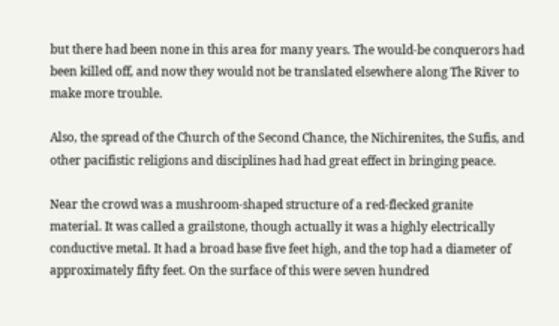but there had been none in this area for many years. The would-be conquerors had been killed off, and now they would not be translated elsewhere along The River to make more trouble.

Also, the spread of the Church of the Second Chance, the Nichirenites, the Sufis, and other pacifistic religions and disciplines had had great effect in bringing peace.

Near the crowd was a mushroom-shaped structure of a red-flecked granite material. It was called a grailstone, though actually it was a highly electrically conductive metal. It had a broad base five feet high, and the top had a diameter of approximately fifty feet. On the surface of this were seven hundred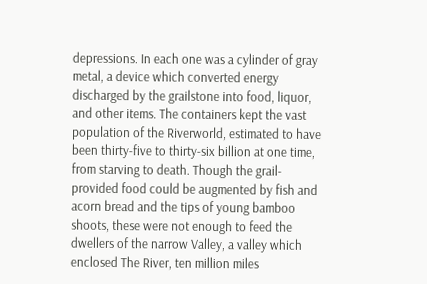depressions. In each one was a cylinder of gray metal, a device which converted energy discharged by the grailstone into food, liquor, and other items. The containers kept the vast population of the Riverworld, estimated to have been thirty-five to thirty-six billion at one time, from starving to death. Though the grail-provided food could be augmented by fish and acorn bread and the tips of young bamboo shoots, these were not enough to feed the dwellers of the narrow Valley, a valley which enclosed The River, ten million miles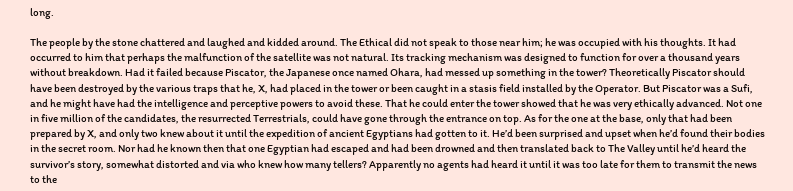long.

The people by the stone chattered and laughed and kidded around. The Ethical did not speak to those near him; he was occupied with his thoughts. It had occurred to him that perhaps the malfunction of the satellite was not natural. Its tracking mechanism was designed to function for over a thousand years without breakdown. Had it failed because Piscator, the Japanese once named Ohara, had messed up something in the tower? Theoretically Piscator should have been destroyed by the various traps that he, X, had placed in the tower or been caught in a stasis field installed by the Operator. But Piscator was a Sufi, and he might have had the intelligence and perceptive powers to avoid these. That he could enter the tower showed that he was very ethically advanced. Not one in five million of the candidates, the resurrected Terrestrials, could have gone through the entrance on top. As for the one at the base, only that had been prepared by X, and only two knew about it until the expedition of ancient Egyptians had gotten to it. He’d been surprised and upset when he’d found their bodies in the secret room. Nor had he known then that one Egyptian had escaped and had been drowned and then translated back to The Valley until he’d heard the survivor’s story, somewhat distorted and via who knew how many tellers? Apparently no agents had heard it until it was too late for them to transmit the news to the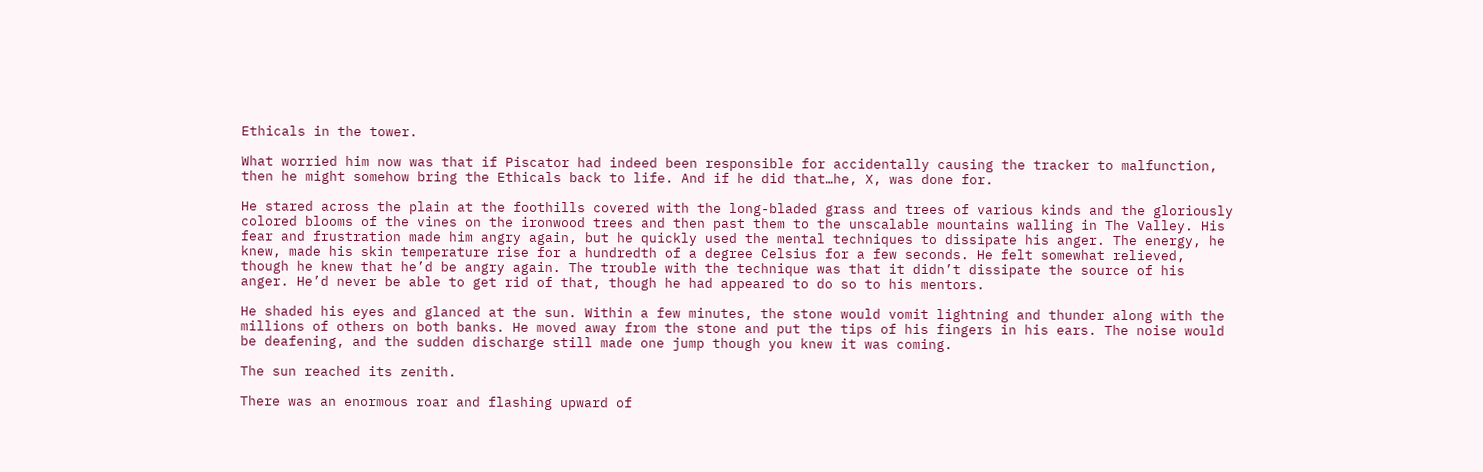Ethicals in the tower.

What worried him now was that if Piscator had indeed been responsible for accidentally causing the tracker to malfunction, then he might somehow bring the Ethicals back to life. And if he did that…he, X, was done for.

He stared across the plain at the foothills covered with the long-bladed grass and trees of various kinds and the gloriously colored blooms of the vines on the ironwood trees and then past them to the unscalable mountains walling in The Valley. His fear and frustration made him angry again, but he quickly used the mental techniques to dissipate his anger. The energy, he knew, made his skin temperature rise for a hundredth of a degree Celsius for a few seconds. He felt somewhat relieved, though he knew that he’d be angry again. The trouble with the technique was that it didn’t dissipate the source of his anger. He’d never be able to get rid of that, though he had appeared to do so to his mentors.

He shaded his eyes and glanced at the sun. Within a few minutes, the stone would vomit lightning and thunder along with the millions of others on both banks. He moved away from the stone and put the tips of his fingers in his ears. The noise would be deafening, and the sudden discharge still made one jump though you knew it was coming.

The sun reached its zenith.

There was an enormous roar and flashing upward of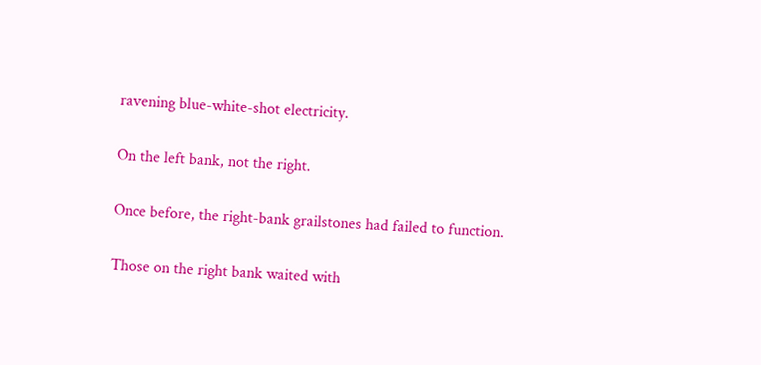ravening blue-white-shot electricity.

On the left bank, not the right.

Once before, the right-bank grailstones had failed to function.

Those on the right bank waited with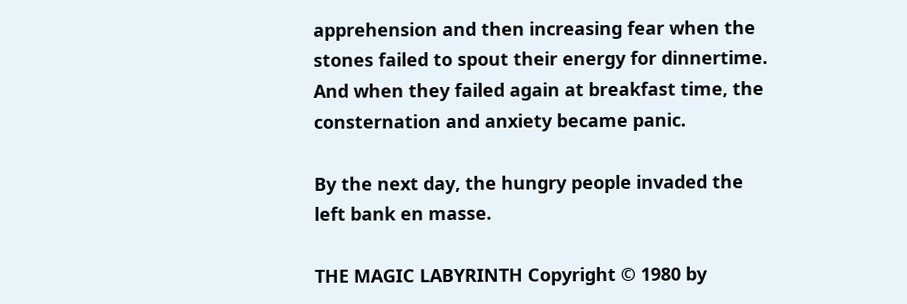apprehension and then increasing fear when the stones failed to spout their energy for dinnertime. And when they failed again at breakfast time, the consternation and anxiety became panic.

By the next day, the hungry people invaded the left bank en masse.

THE MAGIC LABYRINTH Copyright © 1980 by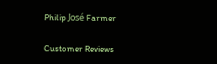Philip José Farmer

Customer Reviews